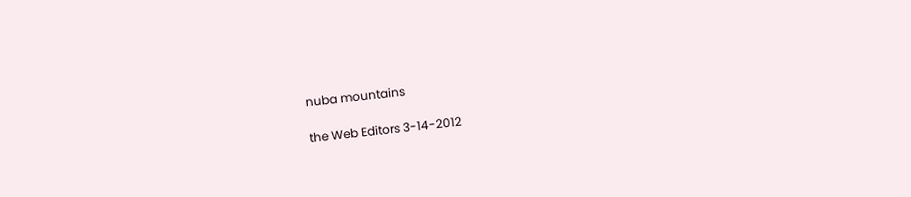nuba mountains

the Web Editors 3-14-2012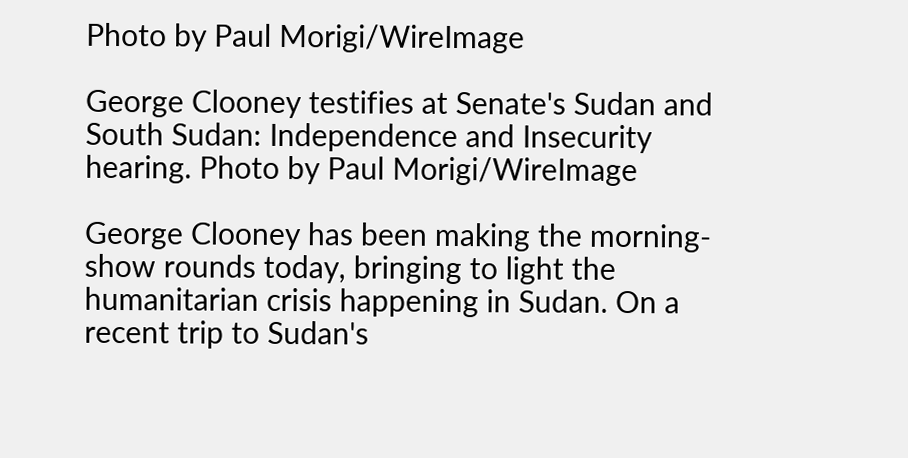Photo by Paul Morigi/WireImage

George Clooney testifies at Senate's Sudan and South Sudan: Independence and Insecurity hearing. Photo by Paul Morigi/WireImage

George Clooney has been making the morning-show rounds today, bringing to light the humanitarian crisis happening in Sudan. On a recent trip to Sudan's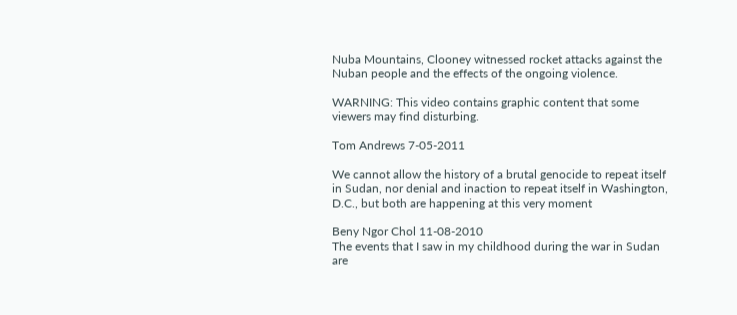Nuba Mountains, Clooney witnessed rocket attacks against the Nuban people and the effects of the ongoing violence.

WARNING: This video contains graphic content that some viewers may find disturbing.

Tom Andrews 7-05-2011

We cannot allow the history of a brutal genocide to repeat itself in Sudan, nor denial and inaction to repeat itself in Washington, D.C., but both are happening at this very moment

Beny Ngor Chol 11-08-2010
The events that I saw in my childhood during the war in Sudan are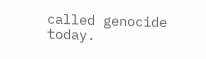called genocide today.